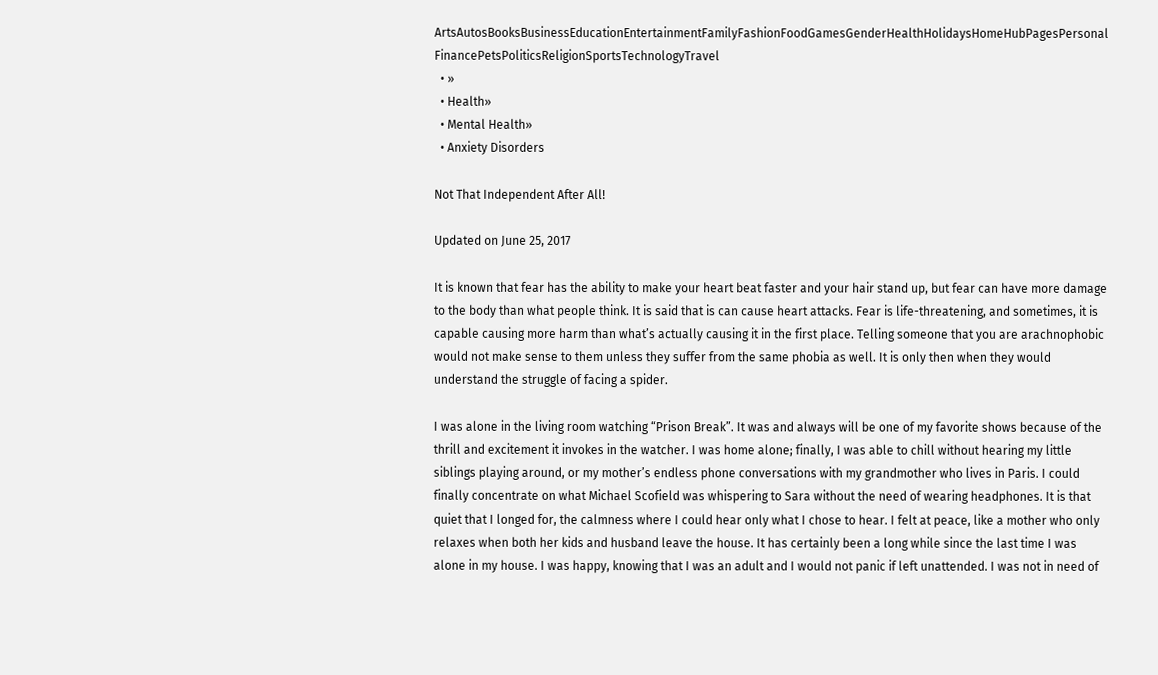ArtsAutosBooksBusinessEducationEntertainmentFamilyFashionFoodGamesGenderHealthHolidaysHomeHubPagesPersonal FinancePetsPoliticsReligionSportsTechnologyTravel
  • »
  • Health»
  • Mental Health»
  • Anxiety Disorders

Not That Independent After All!

Updated on June 25, 2017

It is known that fear has the ability to make your heart beat faster and your hair stand up, but fear can have more damage to the body than what people think. It is said that is can cause heart attacks. Fear is life-threatening, and sometimes, it is capable causing more harm than what’s actually causing it in the first place. Telling someone that you are arachnophobic would not make sense to them unless they suffer from the same phobia as well. It is only then when they would understand the struggle of facing a spider.

I was alone in the living room watching “Prison Break”. It was and always will be one of my favorite shows because of the thrill and excitement it invokes in the watcher. I was home alone; finally, I was able to chill without hearing my little siblings playing around, or my mother’s endless phone conversations with my grandmother who lives in Paris. I could finally concentrate on what Michael Scofield was whispering to Sara without the need of wearing headphones. It is that quiet that I longed for, the calmness where I could hear only what I chose to hear. I felt at peace, like a mother who only relaxes when both her kids and husband leave the house. It has certainly been a long while since the last time I was alone in my house. I was happy, knowing that I was an adult and I would not panic if left unattended. I was not in need of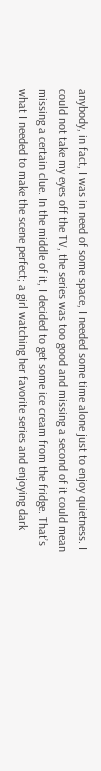anybody, in fact, I was in need of some space, I needed some time alone just to enjoy quietness. I could not take my eyes off the TV, the series was too good and missing a second of it could mean missing a certain clue. In the middle of it, I decided to get some ice cream from the fridge. That’s what I needed to make the scene perfect; a girl watching her favorite series and enjoying dark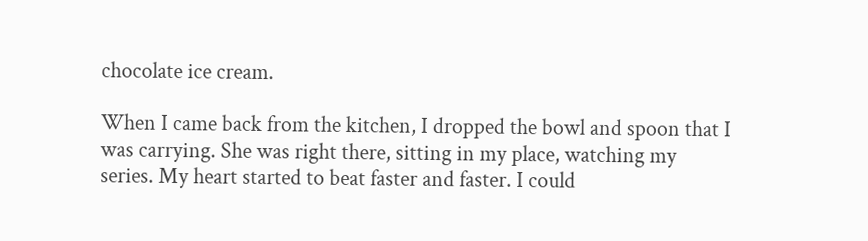chocolate ice cream.

When I came back from the kitchen, I dropped the bowl and spoon that I was carrying. She was right there, sitting in my place, watching my series. My heart started to beat faster and faster. I could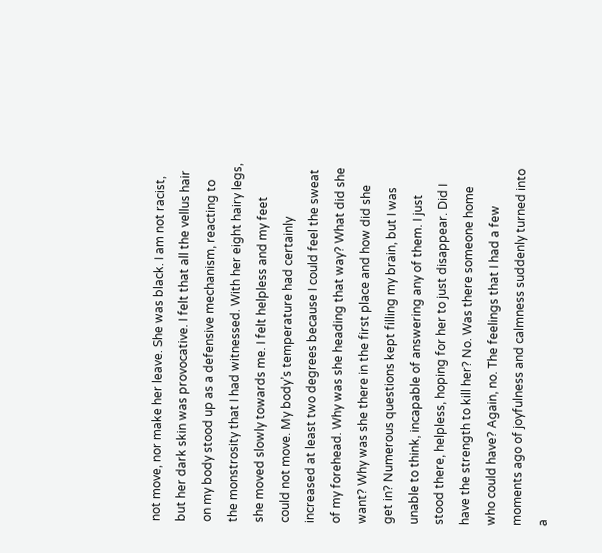not move, nor make her leave. She was black. I am not racist, but her dark skin was provocative. I felt that all the vellus hair on my body stood up as a defensive mechanism, reacting to the monstrosity that I had witnessed. With her eight hairy legs, she moved slowly towards me. I felt helpless and my feet could not move. My body’s temperature had certainly increased at least two degrees because I could feel the sweat of my forehead. Why was she heading that way? What did she want? Why was she there in the first place and how did she get in? Numerous questions kept filling my brain, but I was unable to think, incapable of answering any of them. I just stood there, helpless, hoping for her to just disappear. Did I have the strength to kill her? No. Was there someone home who could have? Again, no. The feelings that I had a few moments ago of joyfulness and calmness suddenly turned into a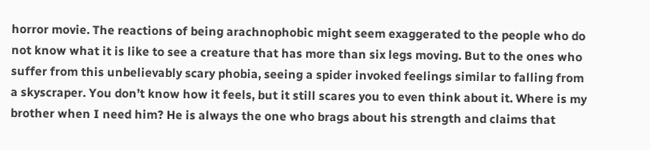horror movie. The reactions of being arachnophobic might seem exaggerated to the people who do not know what it is like to see a creature that has more than six legs moving. But to the ones who suffer from this unbelievably scary phobia, seeing a spider invoked feelings similar to falling from a skyscraper. You don’t know how it feels, but it still scares you to even think about it. Where is my brother when I need him? He is always the one who brags about his strength and claims that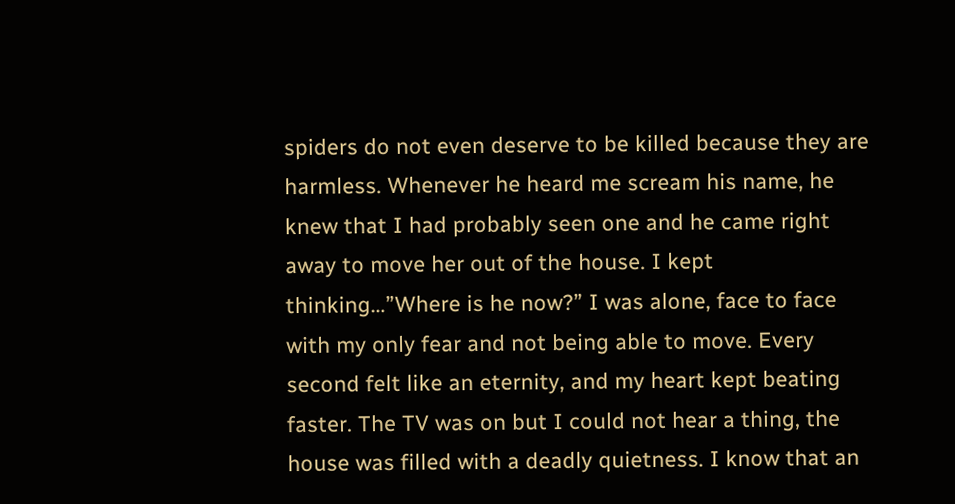spiders do not even deserve to be killed because they are harmless. Whenever he heard me scream his name, he knew that I had probably seen one and he came right away to move her out of the house. I kept thinking…”Where is he now?” I was alone, face to face with my only fear and not being able to move. Every second felt like an eternity, and my heart kept beating faster. The TV was on but I could not hear a thing, the house was filled with a deadly quietness. I know that an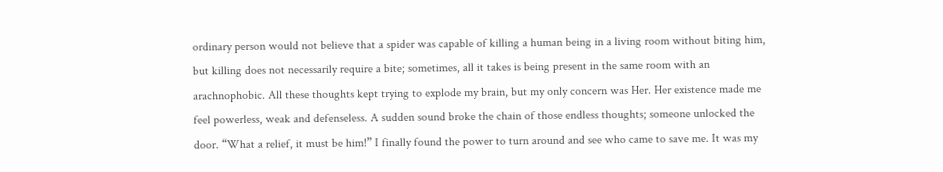ordinary person would not believe that a spider was capable of killing a human being in a living room without biting him, but killing does not necessarily require a bite; sometimes, all it takes is being present in the same room with an arachnophobic. All these thoughts kept trying to explode my brain, but my only concern was Her. Her existence made me feel powerless, weak and defenseless. A sudden sound broke the chain of those endless thoughts; someone unlocked the door. “What a relief, it must be him!” I finally found the power to turn around and see who came to save me. It was my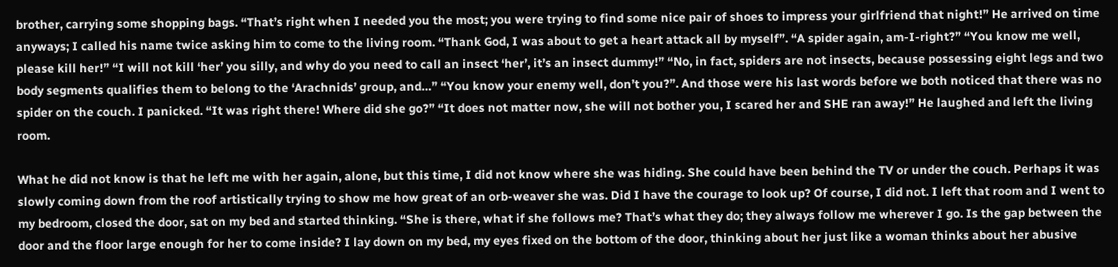brother, carrying some shopping bags. “That’s right when I needed you the most; you were trying to find some nice pair of shoes to impress your girlfriend that night!” He arrived on time anyways; I called his name twice asking him to come to the living room. “Thank God, I was about to get a heart attack all by myself”. “A spider again, am-I-right?” “You know me well, please kill her!” “I will not kill ‘her’ you silly, and why do you need to call an insect ‘her’, it’s an insect dummy!” “No, in fact, spiders are not insects, because possessing eight legs and two body segments qualifies them to belong to the ‘Arachnids’ group, and…” “You know your enemy well, don’t you?”. And those were his last words before we both noticed that there was no spider on the couch. I panicked. “It was right there! Where did she go?” “It does not matter now, she will not bother you, I scared her and SHE ran away!” He laughed and left the living room.

What he did not know is that he left me with her again, alone, but this time, I did not know where she was hiding. She could have been behind the TV or under the couch. Perhaps it was slowly coming down from the roof artistically trying to show me how great of an orb-weaver she was. Did I have the courage to look up? Of course, I did not. I left that room and I went to my bedroom, closed the door, sat on my bed and started thinking. “She is there, what if she follows me? That’s what they do; they always follow me wherever I go. Is the gap between the door and the floor large enough for her to come inside? I lay down on my bed, my eyes fixed on the bottom of the door, thinking about her just like a woman thinks about her abusive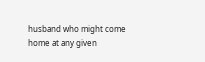husband who might come home at any given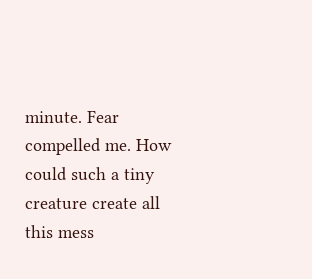minute. Fear compelled me. How could such a tiny creature create all this mess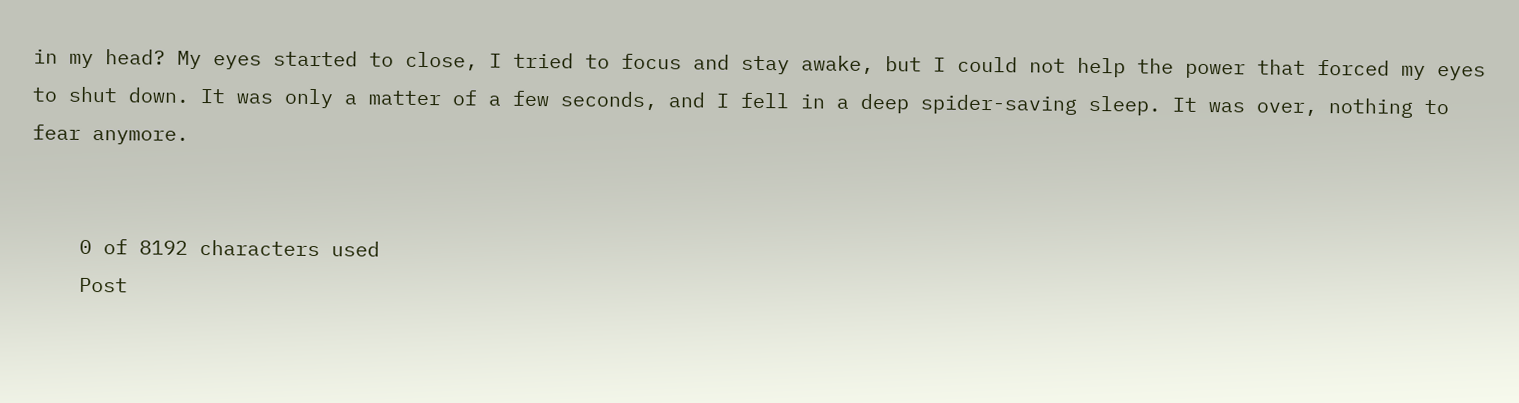in my head? My eyes started to close, I tried to focus and stay awake, but I could not help the power that forced my eyes to shut down. It was only a matter of a few seconds, and I fell in a deep spider-saving sleep. It was over, nothing to fear anymore.


    0 of 8192 characters used
    Post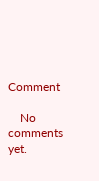Comment

    No comments yet.